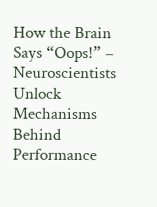How the Brain Says “Oops!” – Neuroscientists Unlock Mechanisms Behind Performance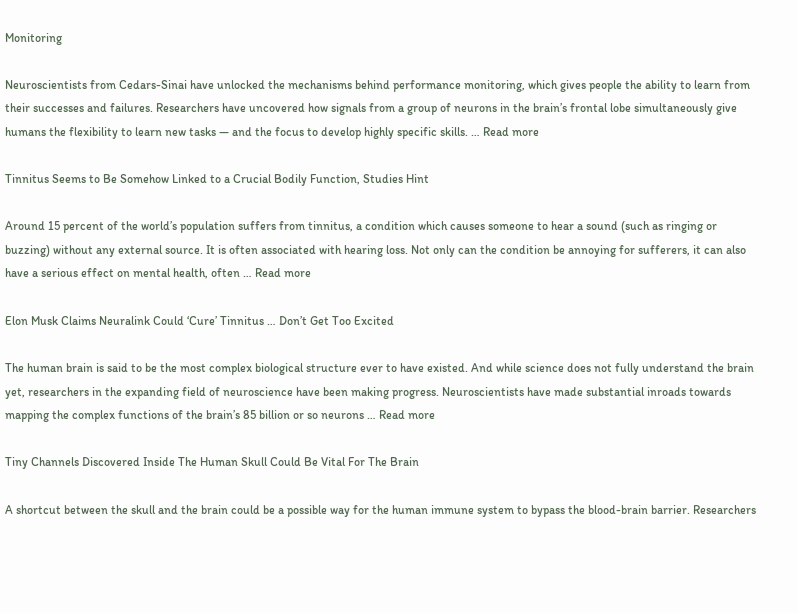Monitoring

Neuroscientists from Cedars-Sinai have unlocked the mechanisms behind performance monitoring, which gives people the ability to learn from their successes and failures. Researchers have uncovered how signals from a group of neurons in the brain’s frontal lobe simultaneously give humans the flexibility to learn new tasks — and the focus to develop highly specific skills. … Read more

Tinnitus Seems to Be Somehow Linked to a Crucial Bodily Function, Studies Hint

Around 15 percent of the world’s population suffers from tinnitus, a condition which causes someone to hear a sound (such as ringing or buzzing) without any external source. It is often associated with hearing loss. Not only can the condition be annoying for sufferers, it can also have a serious effect on mental health, often … Read more

Elon Musk Claims Neuralink Could ‘Cure’ Tinnitus … Don’t Get Too Excited

The human brain is said to be the most complex biological structure ever to have existed. And while science does not fully understand the brain yet, researchers in the expanding field of neuroscience have been making progress. Neuroscientists have made substantial inroads towards mapping the complex functions of the brain’s 85 billion or so neurons … Read more

Tiny Channels Discovered Inside The Human Skull Could Be Vital For The Brain

A shortcut between the skull and the brain could be a possible way for the human immune system to bypass the blood-brain barrier. Researchers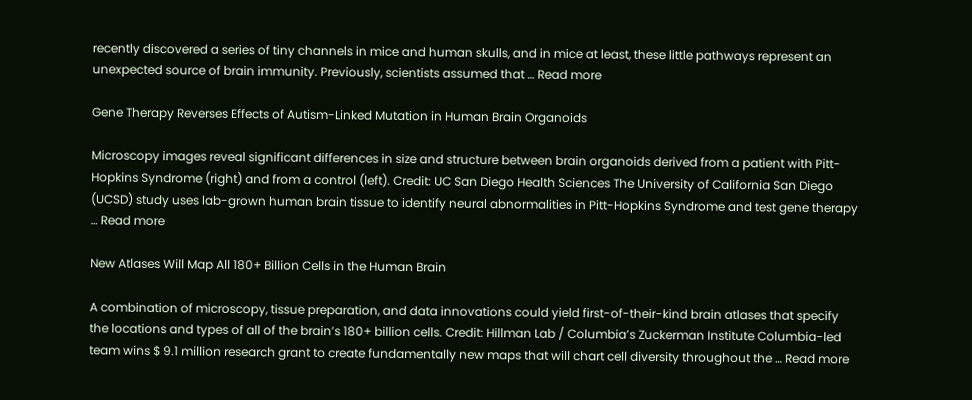recently discovered a series of tiny channels in mice and human skulls, and in mice at least, these little pathways represent an unexpected source of brain immunity. Previously, scientists assumed that … Read more

Gene Therapy Reverses Effects of Autism-Linked Mutation in Human Brain Organoids

Microscopy images reveal significant differences in size and structure between brain organoids derived from a patient with Pitt-Hopkins Syndrome (right) and from a control (left). Credit: UC San Diego Health Sciences The University of California San Diego (UCSD) study uses lab-grown human brain tissue to identify neural abnormalities in Pitt-Hopkins Syndrome and test gene therapy … Read more

New Atlases Will Map All 180+ Billion Cells in the Human Brain

A combination of microscopy, tissue preparation, and data innovations could yield first-of-their-kind brain atlases that specify the locations and types of all of the brain’s 180+ billion cells. Credit: Hillman Lab / Columbia’s Zuckerman Institute Columbia-led team wins $ 9.1 million research grant to create fundamentally new maps that will chart cell diversity throughout the … Read more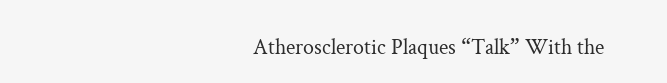Atherosclerotic Plaques “Talk” With the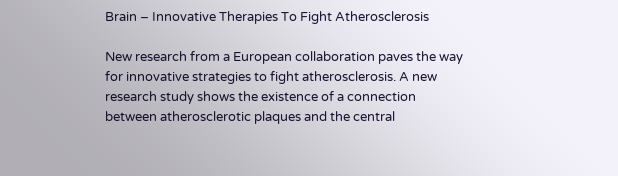Brain – Innovative Therapies To Fight Atherosclerosis

New research from a European collaboration paves the way for innovative strategies to fight atherosclerosis. A new research study shows the existence of a connection between atherosclerotic plaques and the central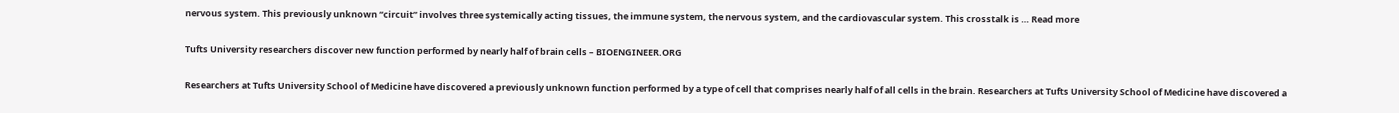nervous system. This previously unknown “circuit” involves three systemically acting tissues, the immune system, the nervous system, and the cardiovascular system. This crosstalk is … Read more

Tufts University researchers discover new function performed by nearly half of brain cells – BIOENGINEER.ORG

Researchers at Tufts University School of Medicine have discovered a previously unknown function performed by a type of cell that comprises nearly half of all cells in the brain. Researchers at Tufts University School of Medicine have discovered a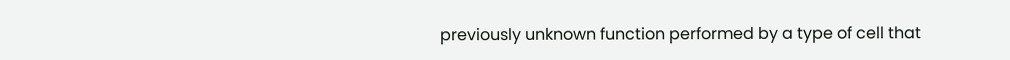previously unknown function performed by a type of cell that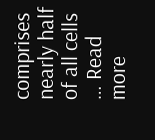comprises nearly half of all cells … Read more